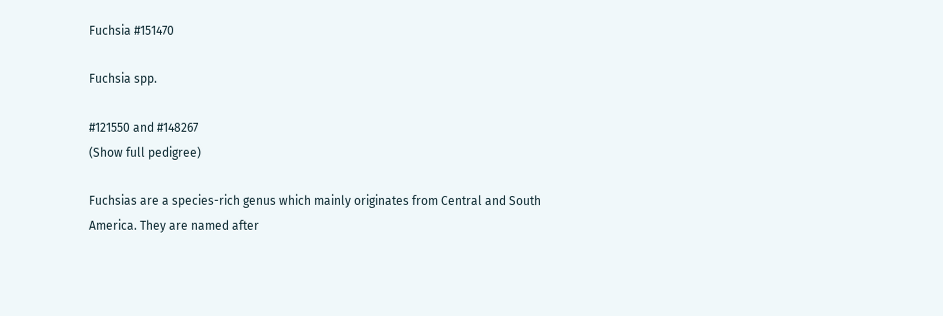Fuchsia #151470

Fuchsia spp.

#121550 and #148267
(Show full pedigree)

Fuchsias are a species-rich genus which mainly originates from Central and South America. They are named after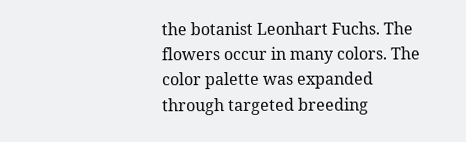the botanist Leonhart Fuchs. The flowers occur in many colors. The color palette was expanded through targeted breeding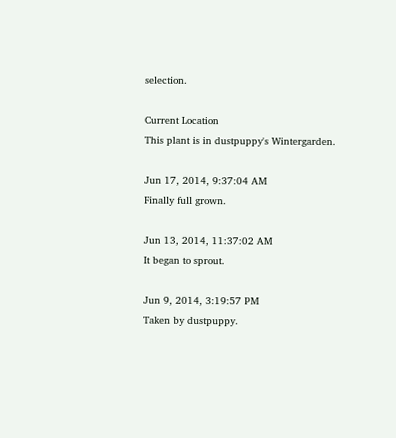selection.

Current Location
This plant is in dustpuppy's Wintergarden.

Jun 17, 2014, 9:37:04 AM
Finally full grown.

Jun 13, 2014, 11:37:02 AM
It began to sprout.

Jun 9, 2014, 3:19:57 PM
Taken by dustpuppy.